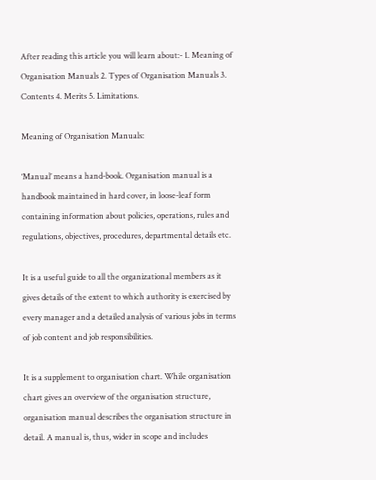After reading this article you will learn about:- 1. Meaning of Organisation Manuals 2. Types of Organisation Manuals 3. Contents 4. Merits 5. Limitations.

Meaning of Organisation Manuals:

‘Manual’ means a hand-book. Organisation manual is a handbook maintained in hard cover, in loose-leaf form containing information about policies, operations, rules and regulations, objectives, procedures, departmental details etc.

It is a useful guide to all the organizational members as it gives details of the extent to which authority is exercised by every manager and a detailed analysis of various jobs in terms of job content and job responsibilities.

It is a supplement to organisation chart. While organisation chart gives an overview of the organisation structure, organisation manual describes the organisation structure in detail. A manual is, thus, wider in scope and includes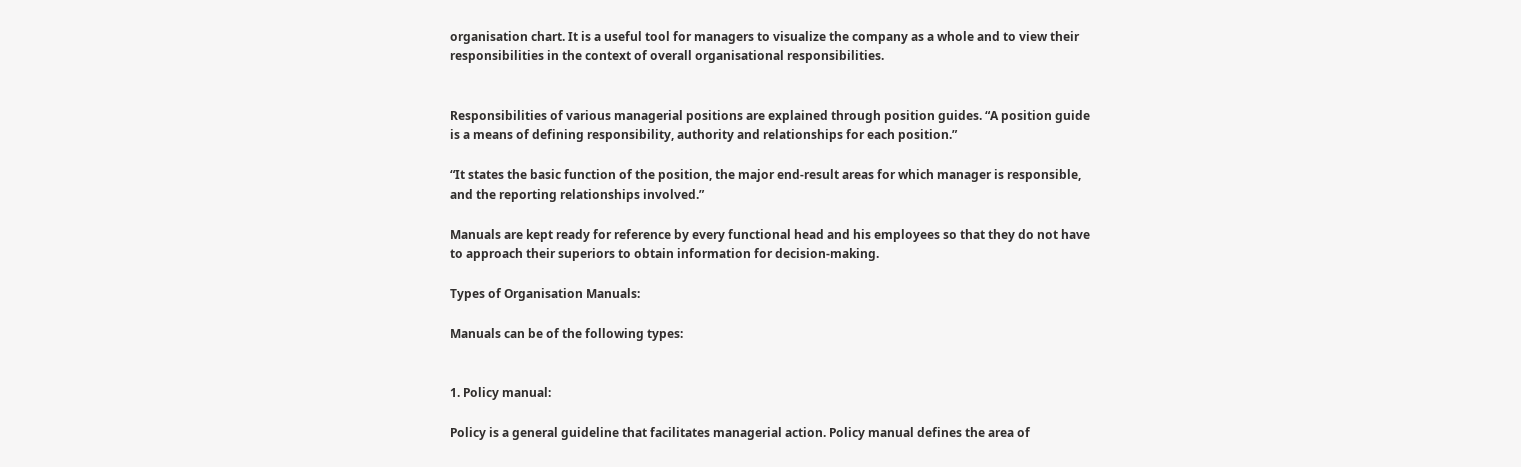organisation chart. It is a useful tool for managers to visualize the company as a whole and to view their responsibilities in the context of overall organisational responsibilities.


Responsibilities of various managerial positions are explained through position guides. “A position guide is a means of defining responsibility, authority and relationships for each position.”

“It states the basic function of the position, the major end-result areas for which manager is responsible, and the reporting relationships involved.”

Manuals are kept ready for reference by every functional head and his employees so that they do not have to approach their superiors to obtain information for decision-making.

Types of Organisation Manuals:

Manuals can be of the following types:


1. Policy manual:

Policy is a general guideline that facilitates managerial action. Policy manual defines the area of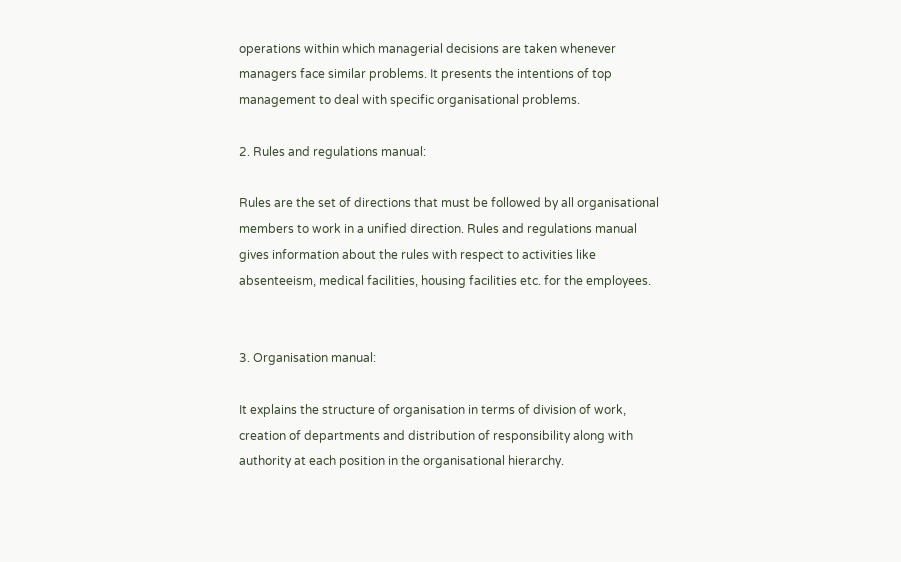operations within which managerial decisions are taken whenever managers face similar problems. It presents the intentions of top management to deal with specific organisational problems.

2. Rules and regulations manual:

Rules are the set of directions that must be followed by all organisational members to work in a unified direction. Rules and regulations manual gives information about the rules with respect to activities like absenteeism, medical facilities, housing facilities etc. for the employees.


3. Organisation manual:

It explains the structure of organisation in terms of division of work, creation of departments and distribution of responsibility along with authority at each position in the organisational hierarchy.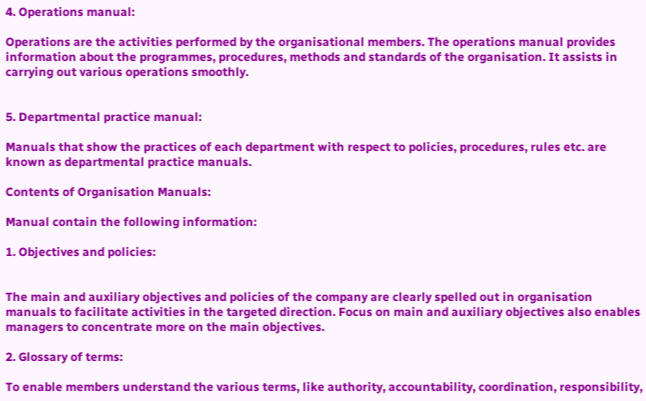4. Operations manual:

Operations are the activities performed by the organisational members. The operations manual provides information about the programmes, procedures, methods and standards of the organisation. It assists in carrying out various operations smoothly.


5. Departmental practice manual:

Manuals that show the practices of each department with respect to policies, procedures, rules etc. are known as departmental practice manuals.

Contents of Organisation Manuals:

Manual contain the following information:

1. Objectives and policies:


The main and auxiliary objectives and policies of the company are clearly spelled out in organisation manuals to facilitate activities in the targeted direction. Focus on main and auxiliary objectives also enables managers to concentrate more on the main objectives.

2. Glossary of terms:

To enable members understand the various terms, like authority, accountability, coordination, responsibility,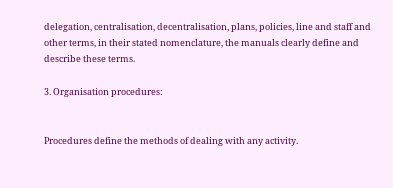delegation, centralisation, decentralisation, plans, policies, line and staff and other terms, in their stated nomenclature, the manuals clearly define and describe these terms.

3. Organisation procedures:


Procedures define the methods of dealing with any activity.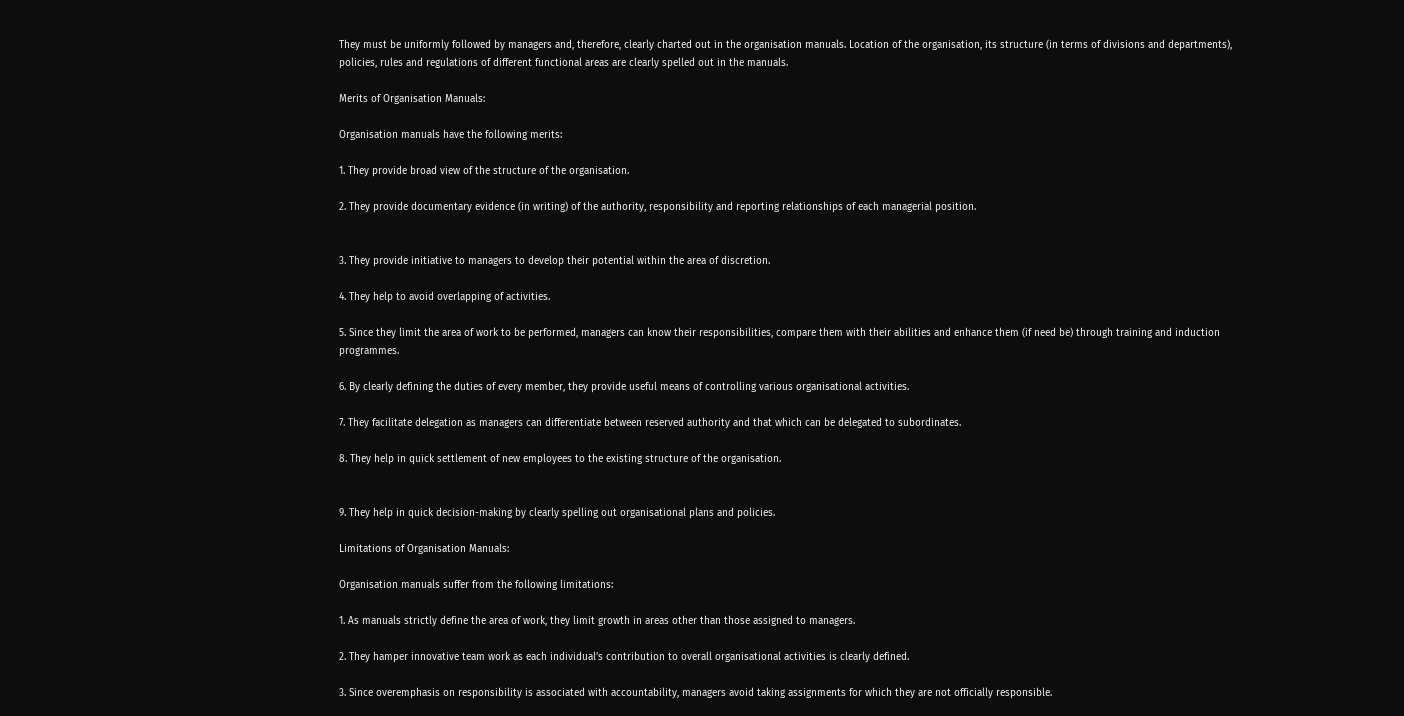They must be uniformly followed by managers and, therefore, clearly charted out in the organisation manuals. Location of the organisation, its structure (in terms of divisions and departments), policies, rules and regulations of different functional areas are clearly spelled out in the manuals.

Merits of Organisation Manuals:

Organisation manuals have the following merits:

1. They provide broad view of the structure of the organisation.

2. They provide documentary evidence (in writing) of the authority, responsibility and reporting relationships of each managerial position.


3. They provide initiative to managers to develop their potential within the area of discretion.

4. They help to avoid overlapping of activities.

5. Since they limit the area of work to be performed, managers can know their responsibilities, compare them with their abilities and enhance them (if need be) through training and induction programmes.

6. By clearly defining the duties of every member, they provide useful means of controlling various organisational activities.

7. They facilitate delegation as managers can differentiate between reserved authority and that which can be delegated to subordinates.

8. They help in quick settlement of new employees to the existing structure of the organisation.


9. They help in quick decision-making by clearly spelling out organisational plans and policies.

Limitations of Organisation Manuals:

Organisation manuals suffer from the following limitations:

1. As manuals strictly define the area of work, they limit growth in areas other than those assigned to managers.

2. They hamper innovative team work as each individual’s contribution to overall organisational activities is clearly defined.

3. Since overemphasis on responsibility is associated with accountability, managers avoid taking assignments for which they are not officially responsible.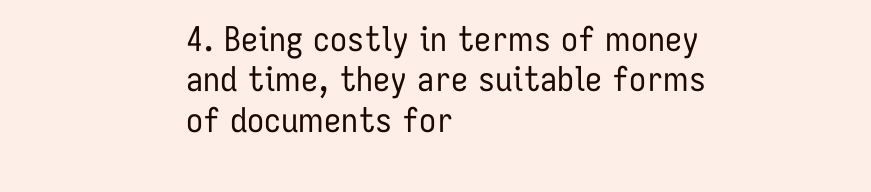4. Being costly in terms of money and time, they are suitable forms of documents for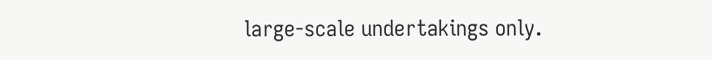large-scale undertakings only.